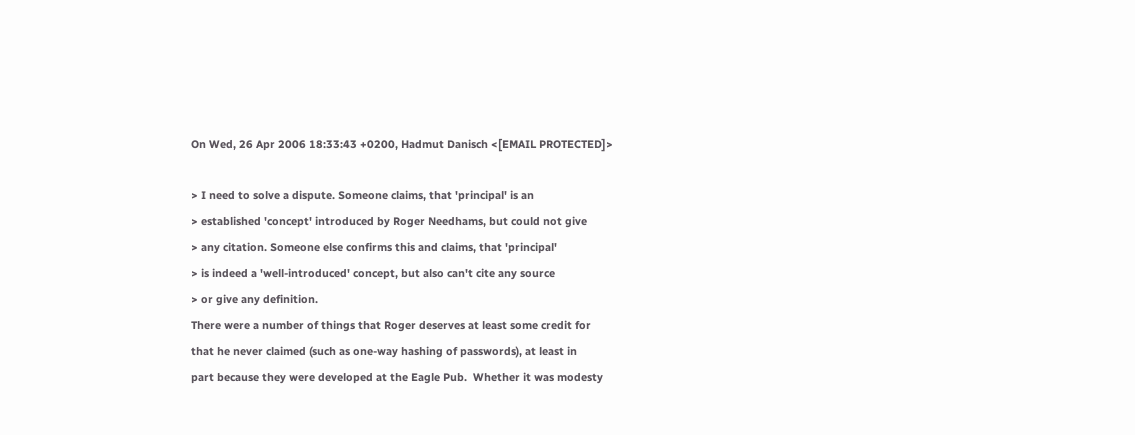On Wed, 26 Apr 2006 18:33:43 +0200, Hadmut Danisch <[EMAIL PROTECTED]>

> I need to solve a dispute. Someone claims, that 'principal' is an
> established 'concept' introduced by Roger Needhams, but could not give
> any citation. Someone else confirms this and claims, that 'principal'
> is indeed a 'well-introduced' concept, but also can't cite any source
> or give any definition.
There were a number of things that Roger deserves at least some credit for
that he never claimed (such as one-way hashing of passwords), at least in
part because they were developed at the Eagle Pub.  Whether it was modesty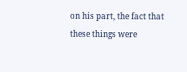on his part, the fact that these things were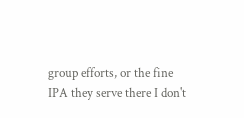group efforts, or the fine
IPA they serve there I don't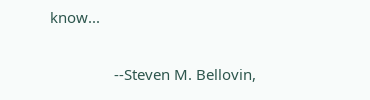know...

                --Steven M. Bellovin,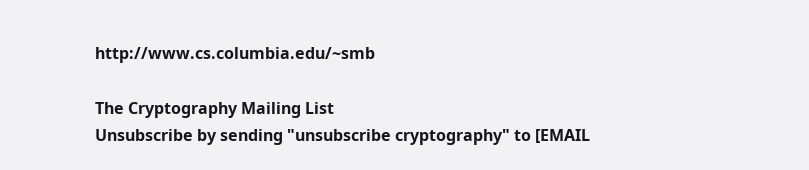http://www.cs.columbia.edu/~smb

The Cryptography Mailing List
Unsubscribe by sending "unsubscribe cryptography" to [EMAIL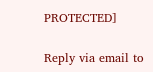PROTECTED]

Reply via email to